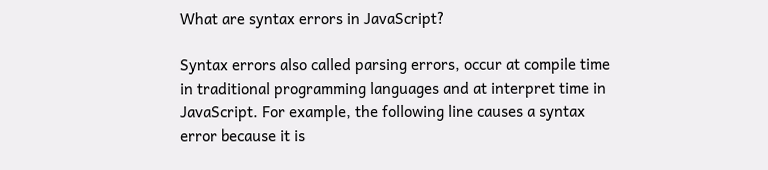What are syntax errors in JavaScript?

Syntax errors also called parsing errors, occur at compile time in traditional programming languages and at interpret time in JavaScript. For example, the following line causes a syntax error because it is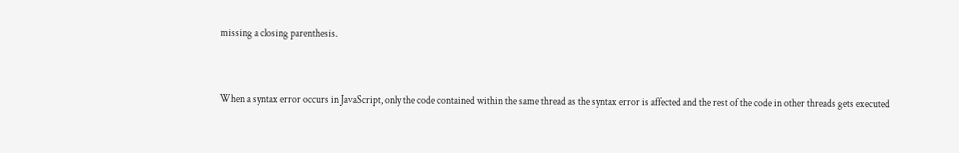missing a closing parenthesis.


When a syntax error occurs in JavaScript, only the code contained within the same thread as the syntax error is affected and the rest of the code in other threads gets executed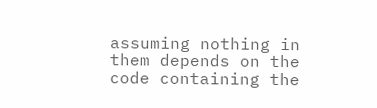assuming nothing in them depends on the code containing the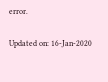error.

Updated on: 16-Jan-2020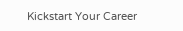Kickstart Your Career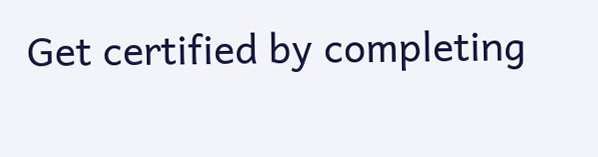Get certified by completing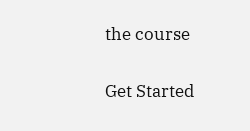the course

Get Started